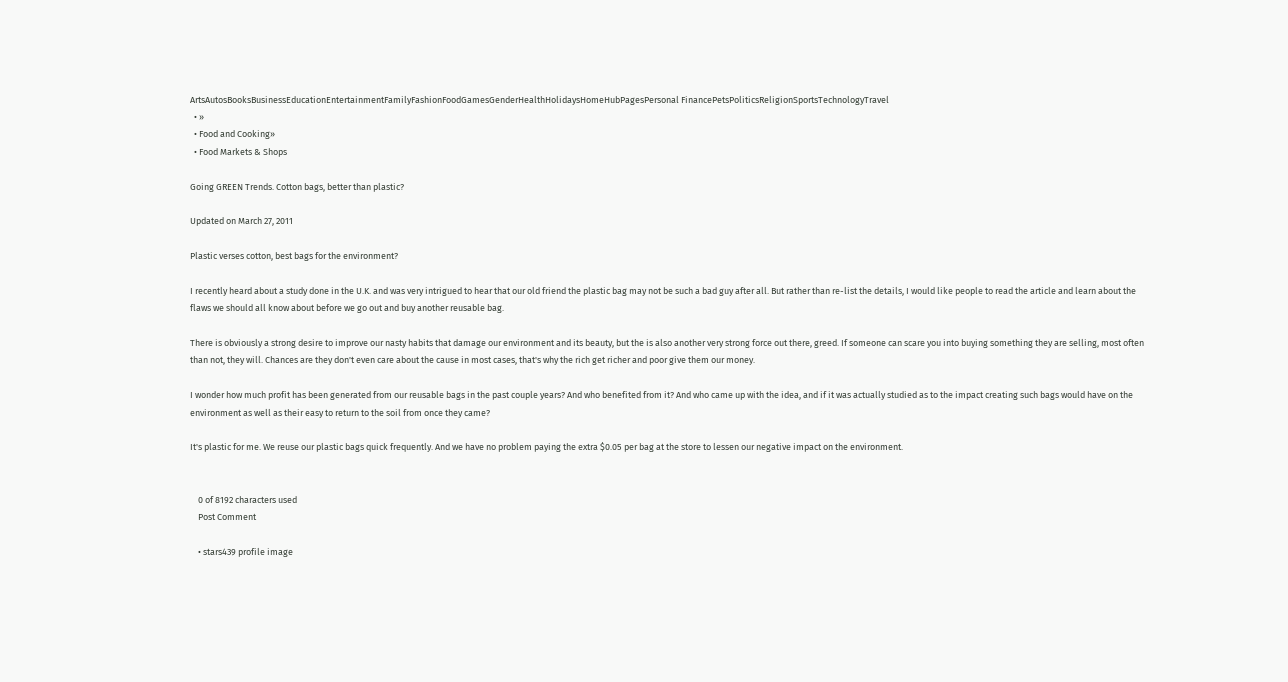ArtsAutosBooksBusinessEducationEntertainmentFamilyFashionFoodGamesGenderHealthHolidaysHomeHubPagesPersonal FinancePetsPoliticsReligionSportsTechnologyTravel
  • »
  • Food and Cooking»
  • Food Markets & Shops

Going GREEN Trends. Cotton bags, better than plastic?

Updated on March 27, 2011

Plastic verses cotton, best bags for the environment?

I recently heard about a study done in the U.K. and was very intrigued to hear that our old friend the plastic bag may not be such a bad guy after all. But rather than re-list the details, I would like people to read the article and learn about the flaws we should all know about before we go out and buy another reusable bag.

There is obviously a strong desire to improve our nasty habits that damage our environment and its beauty, but the is also another very strong force out there, greed. If someone can scare you into buying something they are selling, most often than not, they will. Chances are they don't even care about the cause in most cases, that's why the rich get richer and poor give them our money.

I wonder how much profit has been generated from our reusable bags in the past couple years? And who benefited from it? And who came up with the idea, and if it was actually studied as to the impact creating such bags would have on the environment as well as their easy to return to the soil from once they came?

It's plastic for me. We reuse our plastic bags quick frequently. And we have no problem paying the extra $0.05 per bag at the store to lessen our negative impact on the environment.


    0 of 8192 characters used
    Post Comment

    • stars439 profile image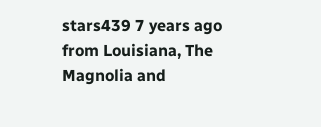stars439 7 years ago from Louisiana, The Magnolia and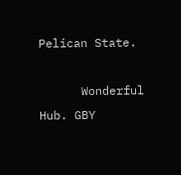Pelican State.

      Wonderful Hub. GBY